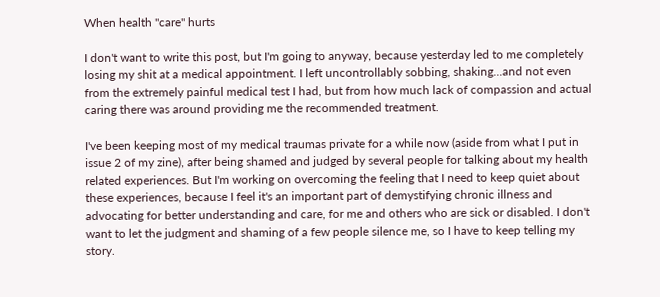When health "care" hurts

I don't want to write this post, but I'm going to anyway, because yesterday led to me completely losing my shit at a medical appointment. I left uncontrollably sobbing, shaking...and not even from the extremely painful medical test I had, but from how much lack of compassion and actual caring there was around providing me the recommended treatment.

I've been keeping most of my medical traumas private for a while now (aside from what I put in issue 2 of my zine), after being shamed and judged by several people for talking about my health related experiences. But I'm working on overcoming the feeling that I need to keep quiet about these experiences, because I feel it's an important part of demystifying chronic illness and advocating for better understanding and care, for me and others who are sick or disabled. I don't want to let the judgment and shaming of a few people silence me, so I have to keep telling my story.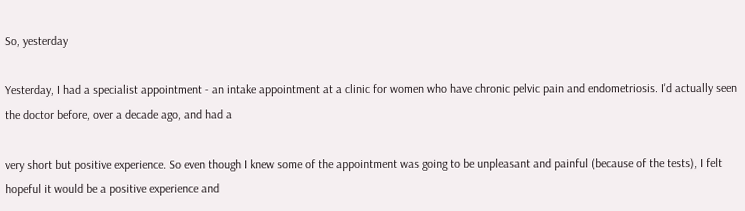So, yesterday

Yesterday, I had a specialist appointment - an intake appointment at a clinic for women who have chronic pelvic pain and endometriosis. I'd actually seen the doctor before, over a decade ago, and had a

very short but positive experience. So even though I knew some of the appointment was going to be unpleasant and painful (because of the tests), I felt hopeful it would be a positive experience and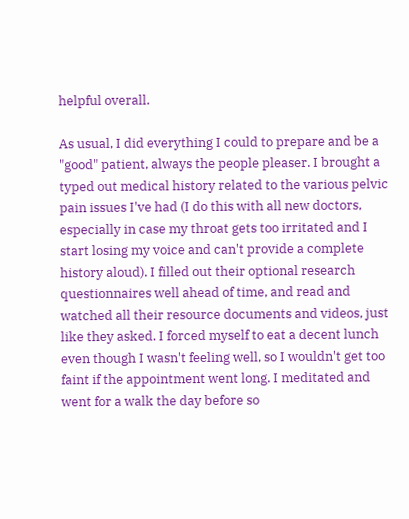helpful overall.

As usual, I did everything I could to prepare and be a "good" patient, always the people pleaser. I brought a typed out medical history related to the various pelvic pain issues I've had (I do this with all new doctors, especially in case my throat gets too irritated and I start losing my voice and can't provide a complete history aloud). I filled out their optional research questionnaires well ahead of time, and read and watched all their resource documents and videos, just like they asked. I forced myself to eat a decent lunch even though I wasn't feeling well, so I wouldn't get too faint if the appointment went long. I meditated and went for a walk the day before so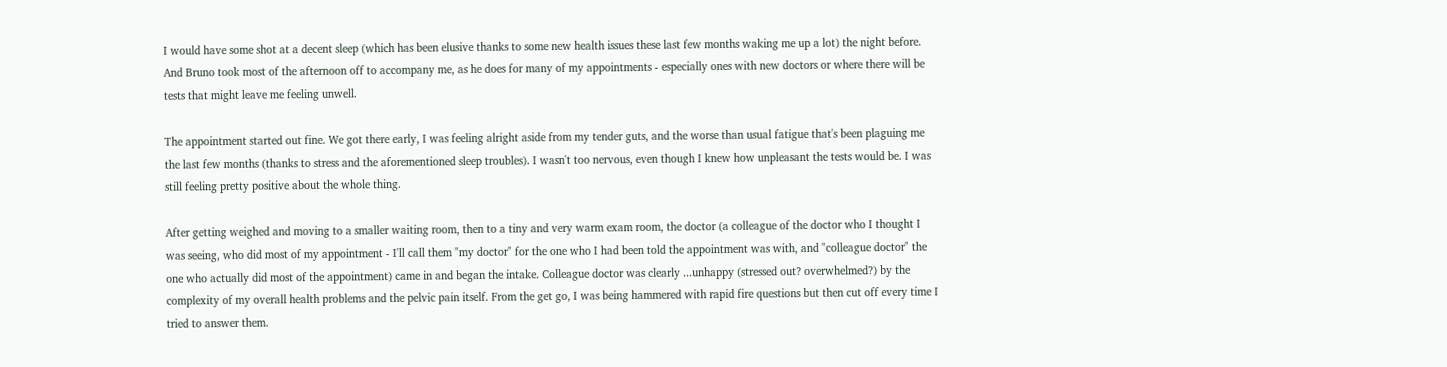I would have some shot at a decent sleep (which has been elusive thanks to some new health issues these last few months waking me up a lot) the night before. And Bruno took most of the afternoon off to accompany me, as he does for many of my appointments - especially ones with new doctors or where there will be tests that might leave me feeling unwell.

The appointment started out fine. We got there early, I was feeling alright aside from my tender guts, and the worse than usual fatigue that's been plaguing me the last few months (thanks to stress and the aforementioned sleep troubles). I wasn't too nervous, even though I knew how unpleasant the tests would be. I was still feeling pretty positive about the whole thing.

After getting weighed and moving to a smaller waiting room, then to a tiny and very warm exam room, the doctor (a colleague of the doctor who I thought I was seeing, who did most of my appointment - I'll call them "my doctor" for the one who I had been told the appointment was with, and "colleague doctor" the one who actually did most of the appointment) came in and began the intake. Colleague doctor was clearly ...unhappy (stressed out? overwhelmed?) by the complexity of my overall health problems and the pelvic pain itself. From the get go, I was being hammered with rapid fire questions but then cut off every time I tried to answer them.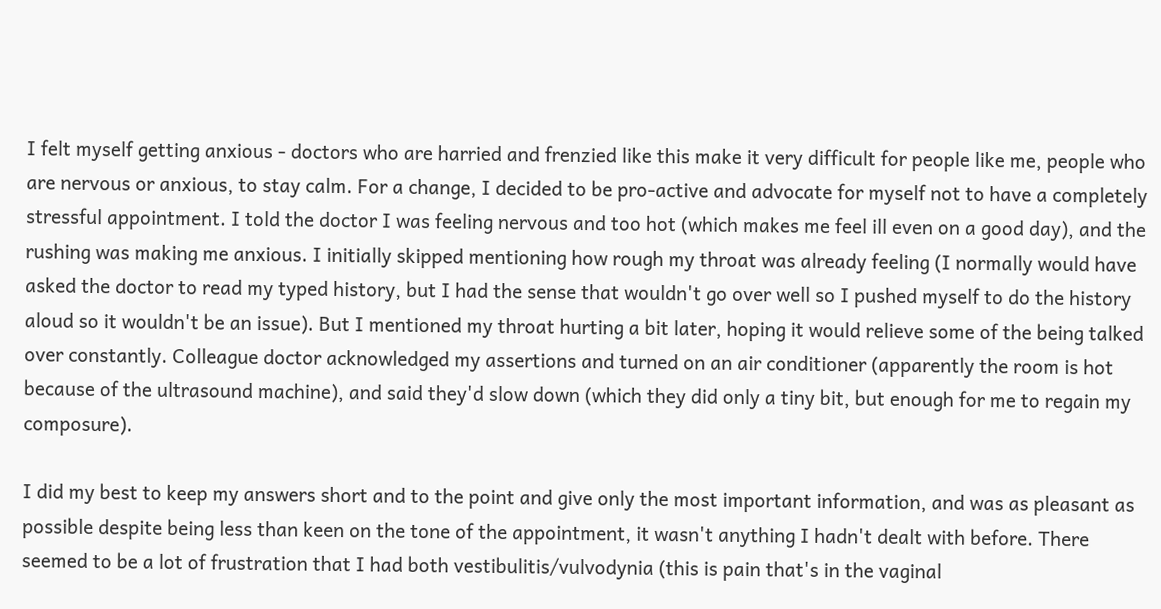I felt myself getting anxious - doctors who are harried and frenzied like this make it very difficult for people like me, people who are nervous or anxious, to stay calm. For a change, I decided to be pro-active and advocate for myself not to have a completely stressful appointment. I told the doctor I was feeling nervous and too hot (which makes me feel ill even on a good day), and the rushing was making me anxious. I initially skipped mentioning how rough my throat was already feeling (I normally would have asked the doctor to read my typed history, but I had the sense that wouldn't go over well so I pushed myself to do the history aloud so it wouldn't be an issue). But I mentioned my throat hurting a bit later, hoping it would relieve some of the being talked over constantly. Colleague doctor acknowledged my assertions and turned on an air conditioner (apparently the room is hot because of the ultrasound machine), and said they'd slow down (which they did only a tiny bit, but enough for me to regain my composure).

I did my best to keep my answers short and to the point and give only the most important information, and was as pleasant as possible despite being less than keen on the tone of the appointment, it wasn't anything I hadn't dealt with before. There seemed to be a lot of frustration that I had both vestibulitis/vulvodynia (this is pain that's in the vaginal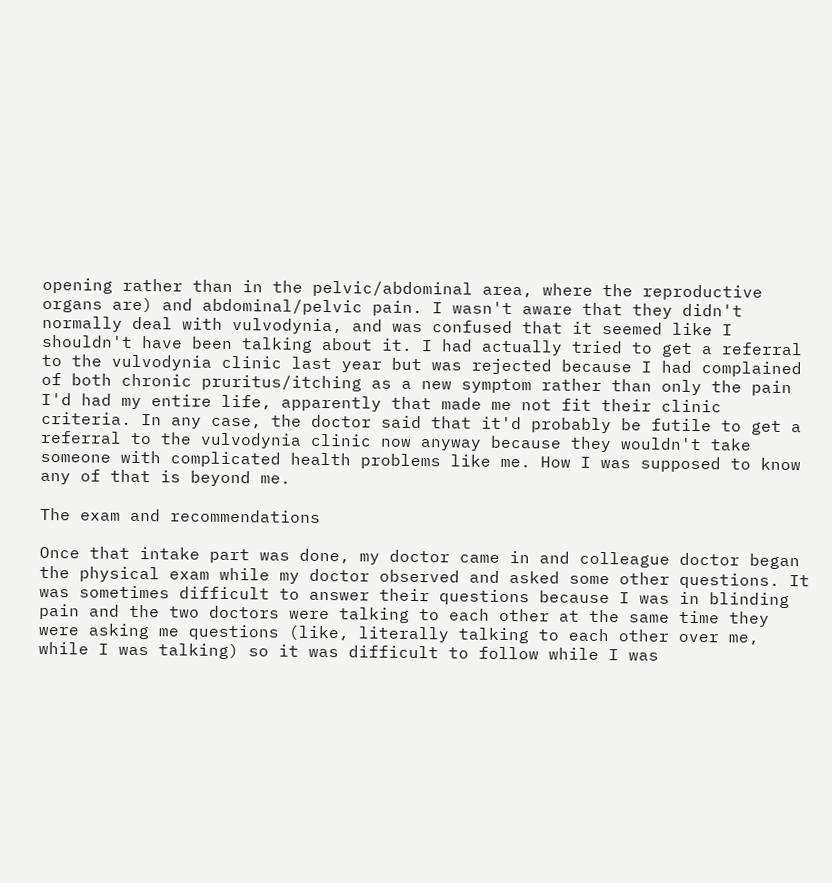opening rather than in the pelvic/abdominal area, where the reproductive organs are) and abdominal/pelvic pain. I wasn't aware that they didn't normally deal with vulvodynia, and was confused that it seemed like I shouldn't have been talking about it. I had actually tried to get a referral to the vulvodynia clinic last year but was rejected because I had complained of both chronic pruritus/itching as a new symptom rather than only the pain I'd had my entire life, apparently that made me not fit their clinic criteria. In any case, the doctor said that it'd probably be futile to get a referral to the vulvodynia clinic now anyway because they wouldn't take someone with complicated health problems like me. How I was supposed to know any of that is beyond me.

The exam and recommendations

Once that intake part was done, my doctor came in and colleague doctor began the physical exam while my doctor observed and asked some other questions. It was sometimes difficult to answer their questions because I was in blinding pain and the two doctors were talking to each other at the same time they were asking me questions (like, literally talking to each other over me, while I was talking) so it was difficult to follow while I was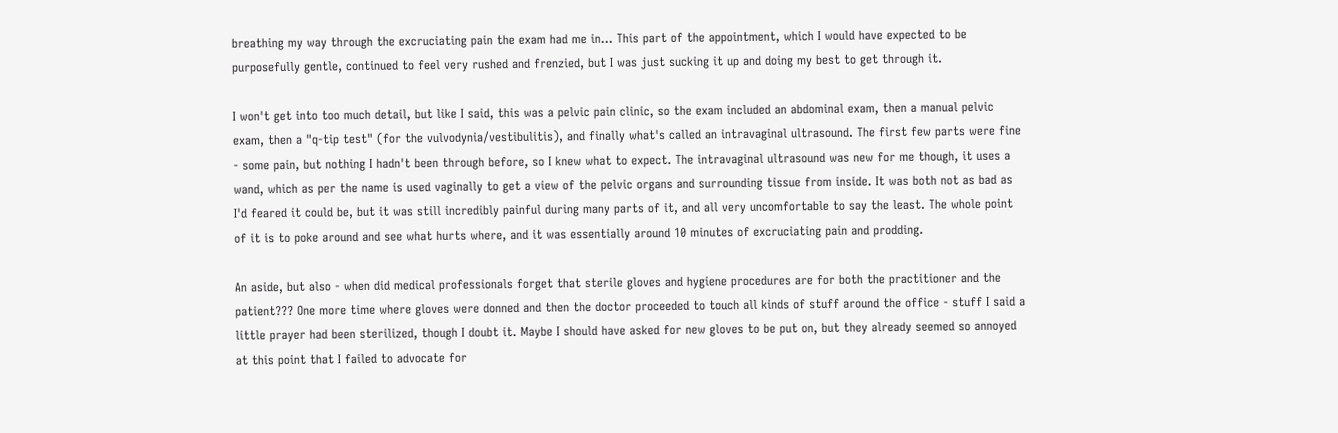breathing my way through the excruciating pain the exam had me in... This part of the appointment, which I would have expected to be purposefully gentle, continued to feel very rushed and frenzied, but I was just sucking it up and doing my best to get through it.

I won't get into too much detail, but like I said, this was a pelvic pain clinic, so the exam included an abdominal exam, then a manual pelvic exam, then a "q-tip test" (for the vulvodynia/vestibulitis), and finally what's called an intravaginal ultrasound. The first few parts were fine - some pain, but nothing I hadn't been through before, so I knew what to expect. The intravaginal ultrasound was new for me though, it uses a wand, which as per the name is used vaginally to get a view of the pelvic organs and surrounding tissue from inside. It was both not as bad as I'd feared it could be, but it was still incredibly painful during many parts of it, and all very uncomfortable to say the least. The whole point of it is to poke around and see what hurts where, and it was essentially around 10 minutes of excruciating pain and prodding.

An aside, but also - when did medical professionals forget that sterile gloves and hygiene procedures are for both the practitioner and the patient??? One more time where gloves were donned and then the doctor proceeded to touch all kinds of stuff around the office - stuff I said a little prayer had been sterilized, though I doubt it. Maybe I should have asked for new gloves to be put on, but they already seemed so annoyed at this point that I failed to advocate for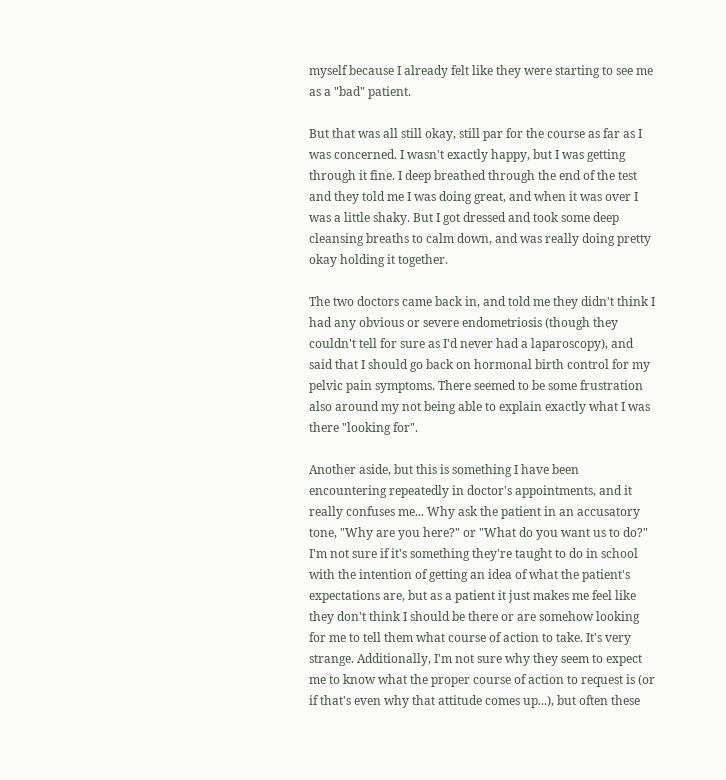myself because I already felt like they were starting to see me as a "bad" patient.

But that was all still okay, still par for the course as far as I was concerned. I wasn't exactly happy, but I was getting through it fine. I deep breathed through the end of the test and they told me I was doing great, and when it was over I was a little shaky. But I got dressed and took some deep cleansing breaths to calm down, and was really doing pretty okay holding it together.

The two doctors came back in, and told me they didn't think I had any obvious or severe endometriosis (though they couldn't tell for sure as I'd never had a laparoscopy), and said that I should go back on hormonal birth control for my pelvic pain symptoms. There seemed to be some frustration also around my not being able to explain exactly what I was there "looking for".

Another aside, but this is something I have been encountering repeatedly in doctor's appointments, and it really confuses me... Why ask the patient in an accusatory tone, "Why are you here?" or "What do you want us to do?" I'm not sure if it's something they're taught to do in school with the intention of getting an idea of what the patient's expectations are, but as a patient it just makes me feel like they don't think I should be there or are somehow looking for me to tell them what course of action to take. It's very strange. Additionally, I'm not sure why they seem to expect me to know what the proper course of action to request is (or if that's even why that attitude comes up...), but often these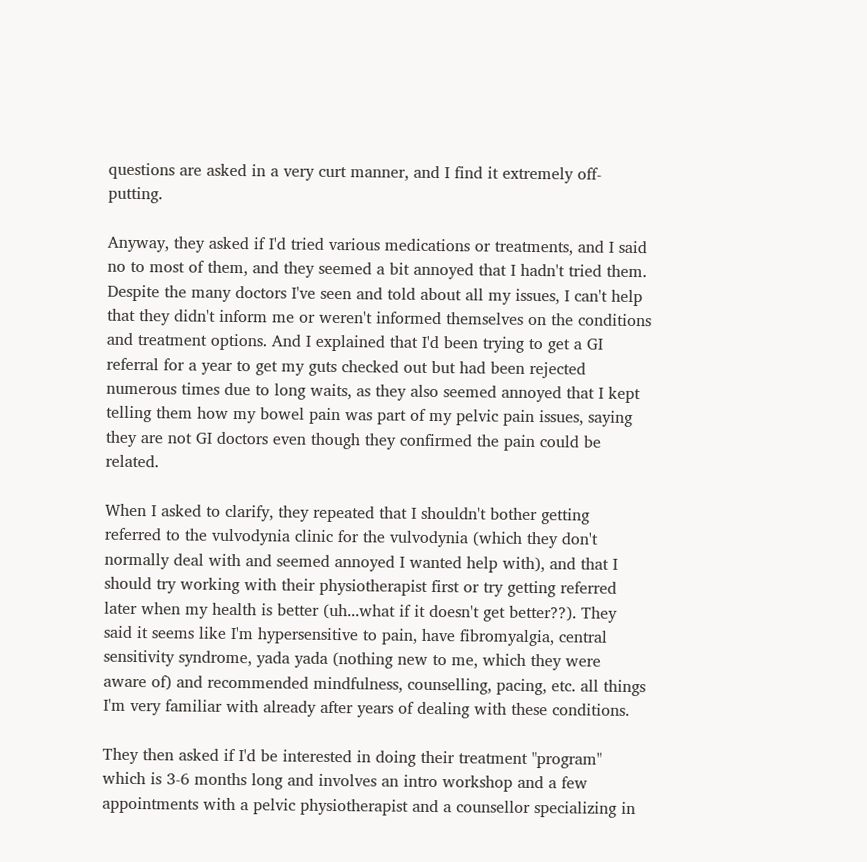questions are asked in a very curt manner, and I find it extremely off-putting.

Anyway, they asked if I'd tried various medications or treatments, and I said no to most of them, and they seemed a bit annoyed that I hadn't tried them. Despite the many doctors I've seen and told about all my issues, I can't help that they didn't inform me or weren't informed themselves on the conditions and treatment options. And I explained that I'd been trying to get a GI referral for a year to get my guts checked out but had been rejected numerous times due to long waits, as they also seemed annoyed that I kept telling them how my bowel pain was part of my pelvic pain issues, saying they are not GI doctors even though they confirmed the pain could be related.

When I asked to clarify, they repeated that I shouldn't bother getting referred to the vulvodynia clinic for the vulvodynia (which they don't normally deal with and seemed annoyed I wanted help with), and that I should try working with their physiotherapist first or try getting referred later when my health is better (uh...what if it doesn't get better??). They said it seems like I'm hypersensitive to pain, have fibromyalgia, central sensitivity syndrome, yada yada (nothing new to me, which they were aware of) and recommended mindfulness, counselling, pacing, etc. all things I'm very familiar with already after years of dealing with these conditions.

They then asked if I'd be interested in doing their treatment "program" which is 3-6 months long and involves an intro workshop and a few appointments with a pelvic physiotherapist and a counsellor specializing in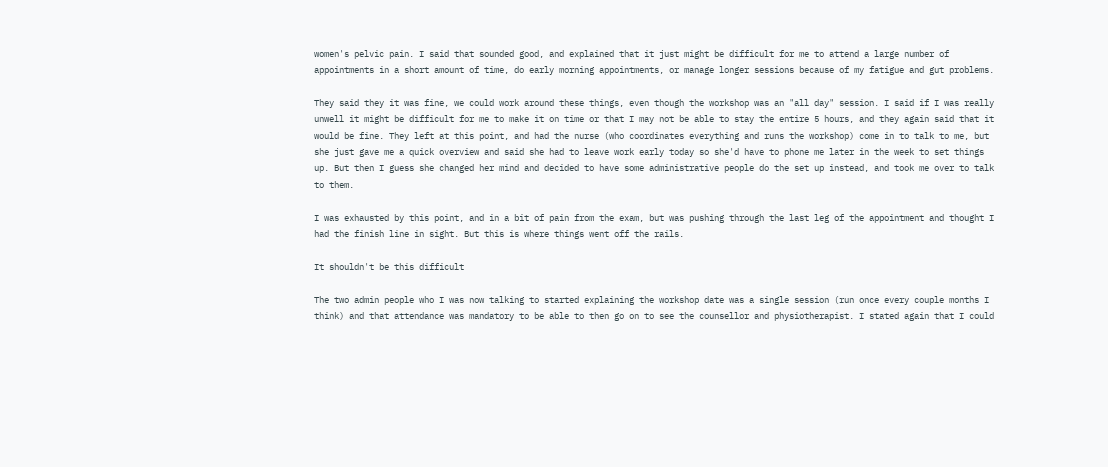women's pelvic pain. I said that sounded good, and explained that it just might be difficult for me to attend a large number of appointments in a short amount of time, do early morning appointments, or manage longer sessions because of my fatigue and gut problems.

They said they it was fine, we could work around these things, even though the workshop was an "all day" session. I said if I was really unwell it might be difficult for me to make it on time or that I may not be able to stay the entire 5 hours, and they again said that it would be fine. They left at this point, and had the nurse (who coordinates everything and runs the workshop) come in to talk to me, but she just gave me a quick overview and said she had to leave work early today so she'd have to phone me later in the week to set things up. But then I guess she changed her mind and decided to have some administrative people do the set up instead, and took me over to talk to them.

I was exhausted by this point, and in a bit of pain from the exam, but was pushing through the last leg of the appointment and thought I had the finish line in sight. But this is where things went off the rails.

It shouldn't be this difficult

The two admin people who I was now talking to started explaining the workshop date was a single session (run once every couple months I think) and that attendance was mandatory to be able to then go on to see the counsellor and physiotherapist. I stated again that I could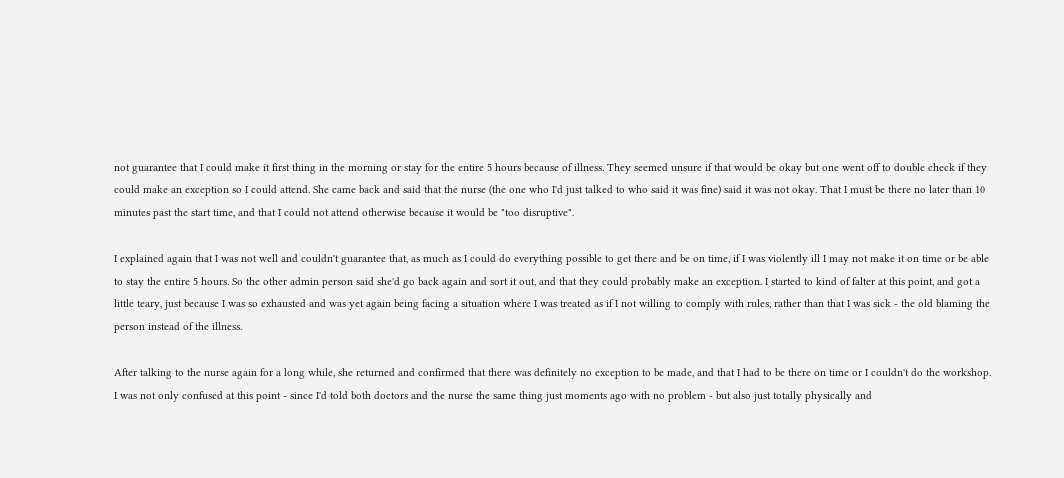not guarantee that I could make it first thing in the morning or stay for the entire 5 hours because of illness. They seemed unsure if that would be okay but one went off to double check if they could make an exception so I could attend. She came back and said that the nurse (the one who I'd just talked to who said it was fine) said it was not okay. That I must be there no later than 10 minutes past the start time, and that I could not attend otherwise because it would be "too disruptive".

I explained again that I was not well and couldn't guarantee that, as much as I could do everything possible to get there and be on time, if I was violently ill I may not make it on time or be able to stay the entire 5 hours. So the other admin person said she'd go back again and sort it out, and that they could probably make an exception. I started to kind of falter at this point, and got a little teary, just because I was so exhausted and was yet again being facing a situation where I was treated as if I not willing to comply with rules, rather than that I was sick - the old blaming the person instead of the illness.

After talking to the nurse again for a long while, she returned and confirmed that there was definitely no exception to be made, and that I had to be there on time or I couldn't do the workshop. I was not only confused at this point - since I'd told both doctors and the nurse the same thing just moments ago with no problem - but also just totally physically and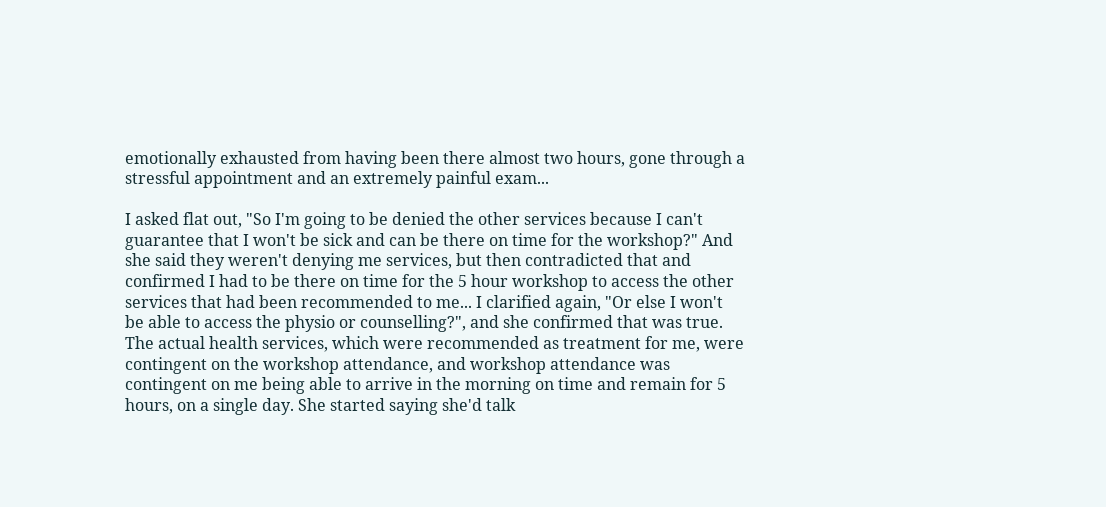emotionally exhausted from having been there almost two hours, gone through a stressful appointment and an extremely painful exam...

I asked flat out, "So I'm going to be denied the other services because I can't guarantee that I won't be sick and can be there on time for the workshop?" And she said they weren't denying me services, but then contradicted that and confirmed I had to be there on time for the 5 hour workshop to access the other services that had been recommended to me... I clarified again, "Or else I won't be able to access the physio or counselling?", and she confirmed that was true. The actual health services, which were recommended as treatment for me, were contingent on the workshop attendance, and workshop attendance was contingent on me being able to arrive in the morning on time and remain for 5 hours, on a single day. She started saying she'd talk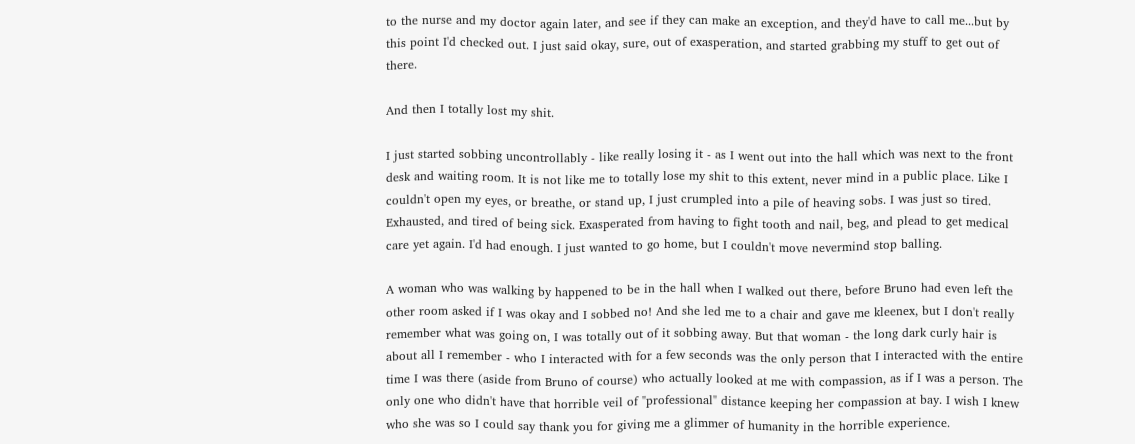to the nurse and my doctor again later, and see if they can make an exception, and they'd have to call me...but by this point I'd checked out. I just said okay, sure, out of exasperation, and started grabbing my stuff to get out of there.

And then I totally lost my shit.

I just started sobbing uncontrollably - like really losing it - as I went out into the hall which was next to the front desk and waiting room. It is not like me to totally lose my shit to this extent, never mind in a public place. Like I couldn't open my eyes, or breathe, or stand up, I just crumpled into a pile of heaving sobs. I was just so tired. Exhausted, and tired of being sick. Exasperated from having to fight tooth and nail, beg, and plead to get medical care yet again. I'd had enough. I just wanted to go home, but I couldn't move nevermind stop balling.

A woman who was walking by happened to be in the hall when I walked out there, before Bruno had even left the other room asked if I was okay and I sobbed no! And she led me to a chair and gave me kleenex, but I don't really remember what was going on, I was totally out of it sobbing away. But that woman - the long dark curly hair is about all I remember - who I interacted with for a few seconds was the only person that I interacted with the entire time I was there (aside from Bruno of course) who actually looked at me with compassion, as if I was a person. The only one who didn't have that horrible veil of "professional" distance keeping her compassion at bay. I wish I knew who she was so I could say thank you for giving me a glimmer of humanity in the horrible experience.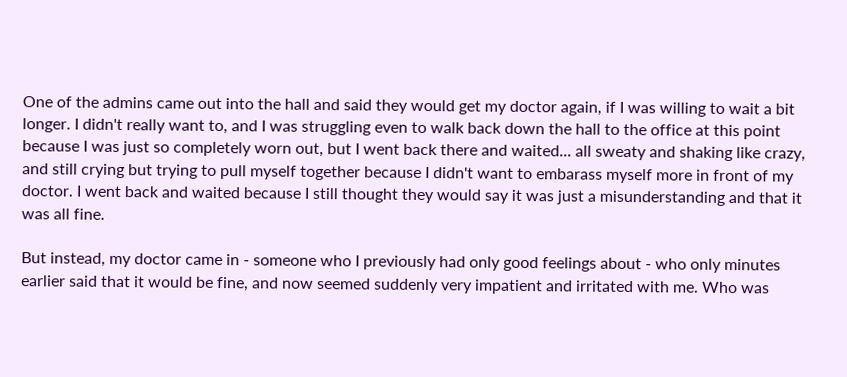One of the admins came out into the hall and said they would get my doctor again, if I was willing to wait a bit longer. I didn't really want to, and I was struggling even to walk back down the hall to the office at this point because I was just so completely worn out, but I went back there and waited... all sweaty and shaking like crazy, and still crying but trying to pull myself together because I didn't want to embarass myself more in front of my doctor. I went back and waited because I still thought they would say it was just a misunderstanding and that it was all fine.

But instead, my doctor came in - someone who I previously had only good feelings about - who only minutes earlier said that it would be fine, and now seemed suddenly very impatient and irritated with me. Who was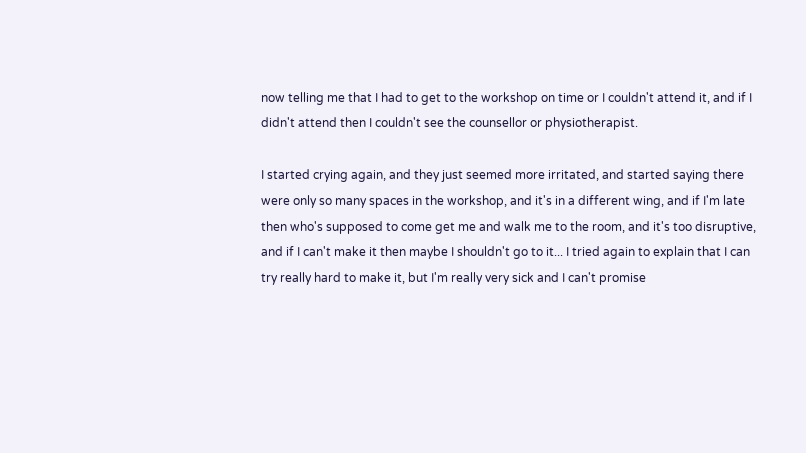now telling me that I had to get to the workshop on time or I couldn't attend it, and if I didn't attend then I couldn't see the counsellor or physiotherapist.

I started crying again, and they just seemed more irritated, and started saying there were only so many spaces in the workshop, and it's in a different wing, and if I'm late then who's supposed to come get me and walk me to the room, and it's too disruptive, and if I can't make it then maybe I shouldn't go to it... I tried again to explain that I can try really hard to make it, but I'm really very sick and I can't promise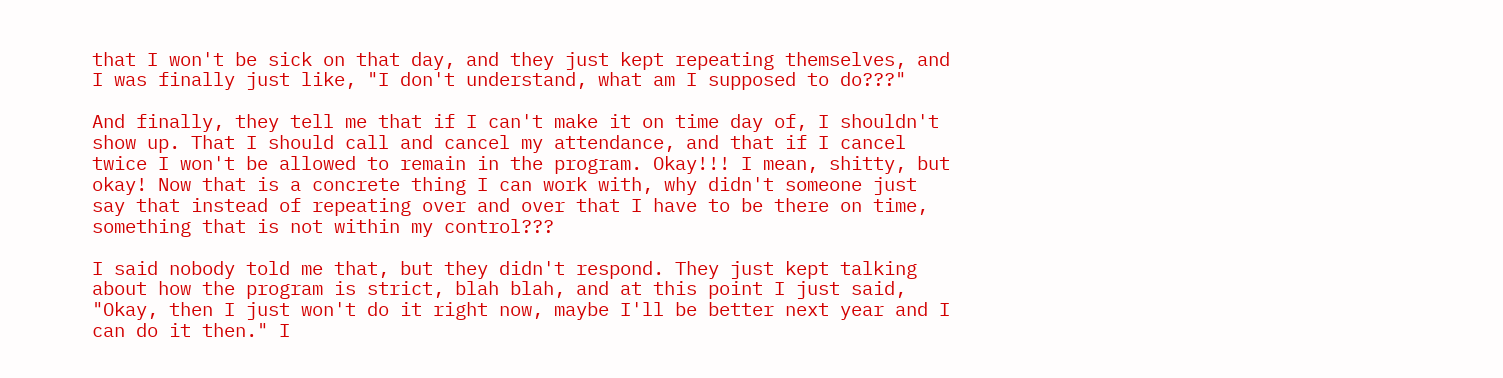that I won't be sick on that day, and they just kept repeating themselves, and I was finally just like, "I don't understand, what am I supposed to do???"

And finally, they tell me that if I can't make it on time day of, I shouldn't show up. That I should call and cancel my attendance, and that if I cancel twice I won't be allowed to remain in the program. Okay!!! I mean, shitty, but okay! Now that is a concrete thing I can work with, why didn't someone just say that instead of repeating over and over that I have to be there on time, something that is not within my control???

I said nobody told me that, but they didn't respond. They just kept talking about how the program is strict, blah blah, and at this point I just said, "Okay, then I just won't do it right now, maybe I'll be better next year and I can do it then." I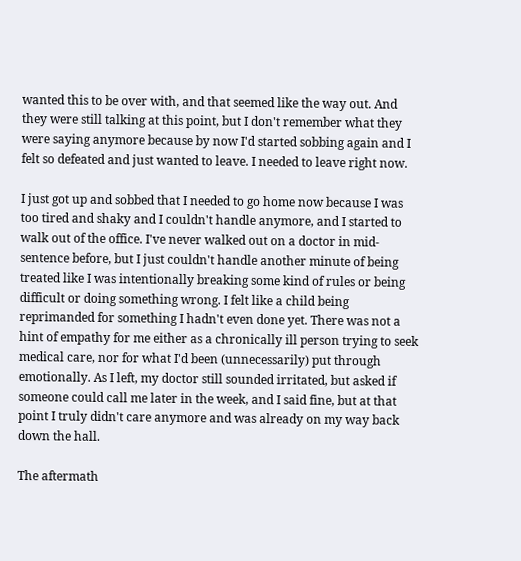wanted this to be over with, and that seemed like the way out. And they were still talking at this point, but I don't remember what they were saying anymore because by now I'd started sobbing again and I felt so defeated and just wanted to leave. I needed to leave right now.

I just got up and sobbed that I needed to go home now because I was too tired and shaky and I couldn't handle anymore, and I started to walk out of the office. I've never walked out on a doctor in mid-sentence before, but I just couldn't handle another minute of being treated like I was intentionally breaking some kind of rules or being difficult or doing something wrong. I felt like a child being reprimanded for something I hadn't even done yet. There was not a hint of empathy for me either as a chronically ill person trying to seek medical care, nor for what I'd been (unnecessarily) put through emotionally. As I left, my doctor still sounded irritated, but asked if someone could call me later in the week, and I said fine, but at that point I truly didn't care anymore and was already on my way back down the hall.

The aftermath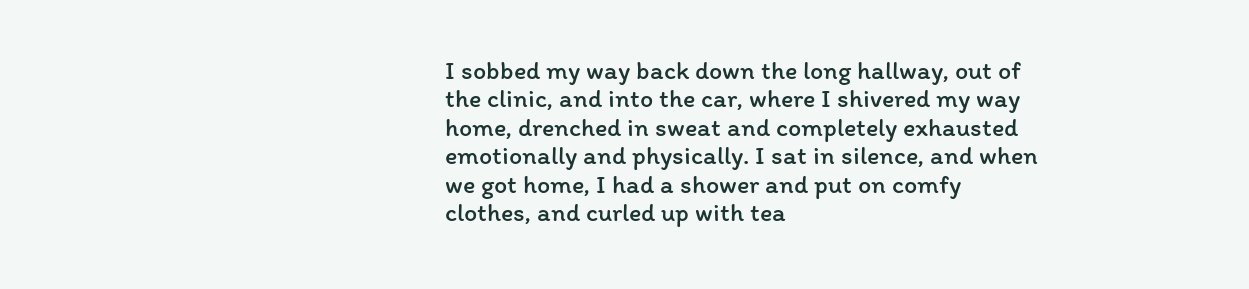I sobbed my way back down the long hallway, out of the clinic, and into the car, where I shivered my way home, drenched in sweat and completely exhausted emotionally and physically. I sat in silence, and when we got home, I had a shower and put on comfy clothes, and curled up with tea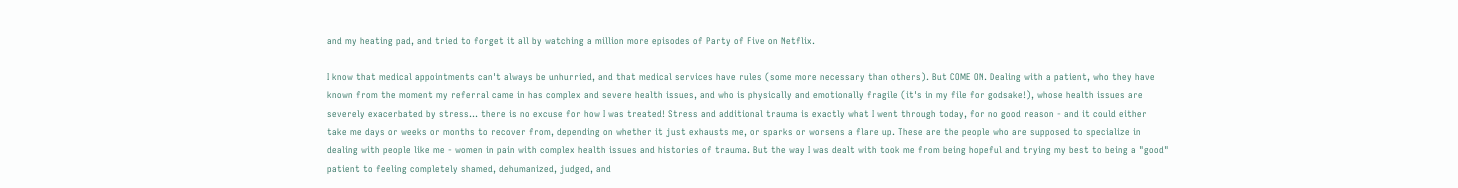and my heating pad, and tried to forget it all by watching a million more episodes of Party of Five on Netflix.

I know that medical appointments can't always be unhurried, and that medical services have rules (some more necessary than others). But COME ON. Dealing with a patient, who they have known from the moment my referral came in has complex and severe health issues, and who is physically and emotionally fragile (it's in my file for godsake!), whose health issues are severely exacerbated by stress... there is no excuse for how I was treated! Stress and additional trauma is exactly what I went through today, for no good reason - and it could either take me days or weeks or months to recover from, depending on whether it just exhausts me, or sparks or worsens a flare up. These are the people who are supposed to specialize in dealing with people like me - women in pain with complex health issues and histories of trauma. But the way I was dealt with took me from being hopeful and trying my best to being a "good" patient to feeling completely shamed, dehumanized, judged, and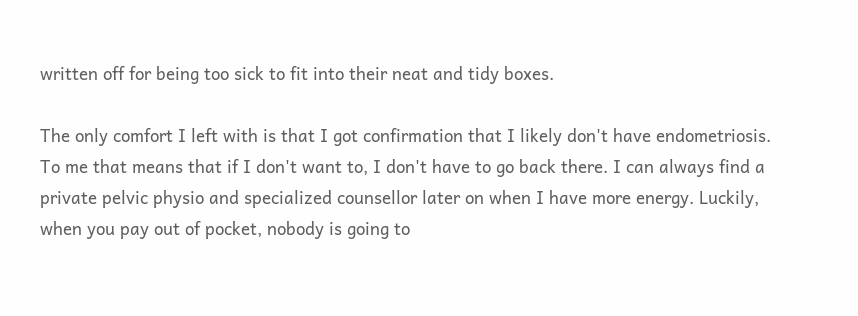written off for being too sick to fit into their neat and tidy boxes.

The only comfort I left with is that I got confirmation that I likely don't have endometriosis. To me that means that if I don't want to, I don't have to go back there. I can always find a private pelvic physio and specialized counsellor later on when I have more energy. Luckily, when you pay out of pocket, nobody is going to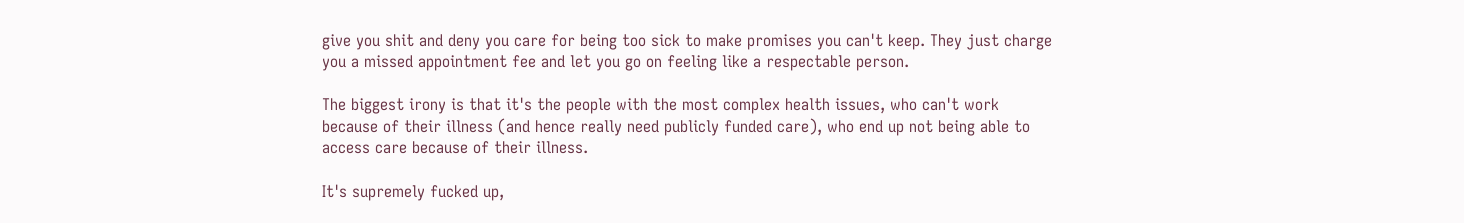give you shit and deny you care for being too sick to make promises you can't keep. They just charge you a missed appointment fee and let you go on feeling like a respectable person.

The biggest irony is that it's the people with the most complex health issues, who can't work because of their illness (and hence really need publicly funded care), who end up not being able to access care because of their illness.

It's supremely fucked up,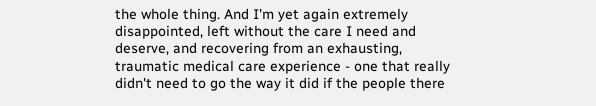the whole thing. And I'm yet again extremely disappointed, left without the care I need and deserve, and recovering from an exhausting, traumatic medical care experience - one that really didn't need to go the way it did if the people there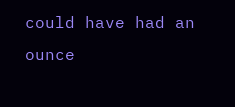could have had an ounce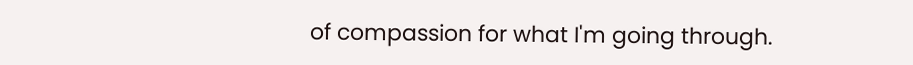of compassion for what I'm going through.